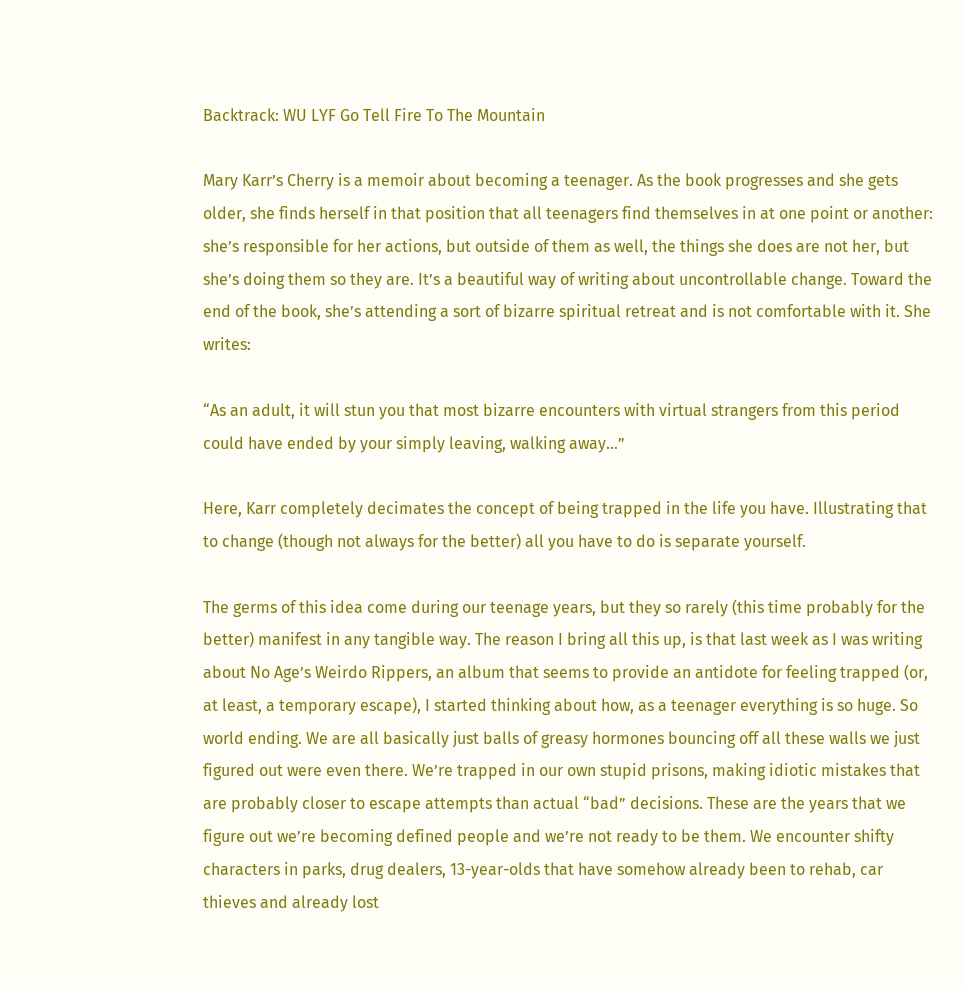Backtrack: WU LYF Go Tell Fire To The Mountain

Mary Karr’s Cherry is a memoir about becoming a teenager. As the book progresses and she gets older, she finds herself in that position that all teenagers find themselves in at one point or another: she’s responsible for her actions, but outside of them as well, the things she does are not her, but she’s doing them so they are. It’s a beautiful way of writing about uncontrollable change. Toward the end of the book, she’s attending a sort of bizarre spiritual retreat and is not comfortable with it. She writes:

“As an adult, it will stun you that most bizarre encounters with virtual strangers from this period could have ended by your simply leaving, walking away…”

Here, Karr completely decimates the concept of being trapped in the life you have. Illustrating that to change (though not always for the better) all you have to do is separate yourself.

The germs of this idea come during our teenage years, but they so rarely (this time probably for the better) manifest in any tangible way. The reason I bring all this up, is that last week as I was writing about No Age’s Weirdo Rippers, an album that seems to provide an antidote for feeling trapped (or, at least, a temporary escape), I started thinking about how, as a teenager everything is so huge. So world ending. We are all basically just balls of greasy hormones bouncing off all these walls we just figured out were even there. We’re trapped in our own stupid prisons, making idiotic mistakes that are probably closer to escape attempts than actual “bad” decisions. These are the years that we figure out we’re becoming defined people and we’re not ready to be them. We encounter shifty characters in parks, drug dealers, 13-year-olds that have somehow already been to rehab, car thieves and already lost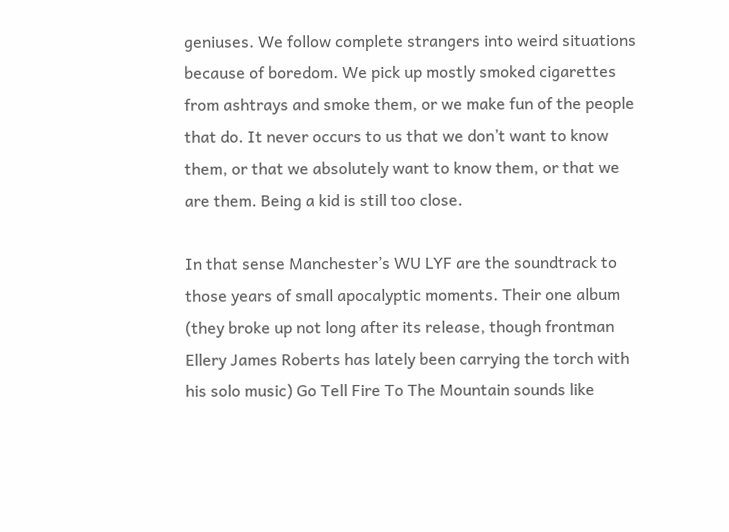geniuses. We follow complete strangers into weird situations because of boredom. We pick up mostly smoked cigarettes from ashtrays and smoke them, or we make fun of the people that do. It never occurs to us that we don’t want to know them, or that we absolutely want to know them, or that we are them. Being a kid is still too close.

In that sense Manchester’s WU LYF are the soundtrack to those years of small apocalyptic moments. Their one album (they broke up not long after its release, though frontman Ellery James Roberts has lately been carrying the torch with his solo music) Go Tell Fire To The Mountain sounds like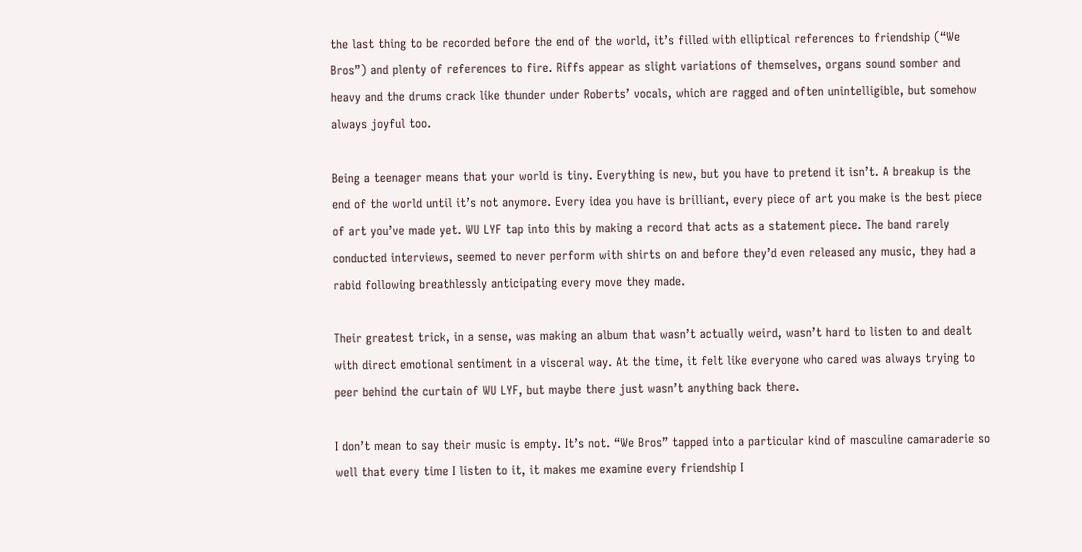the last thing to be recorded before the end of the world, it’s filled with elliptical references to friendship (“We Bros”) and plenty of references to fire. Riffs appear as slight variations of themselves, organs sound somber and heavy and the drums crack like thunder under Roberts’ vocals, which are ragged and often unintelligible, but somehow always joyful too.

Being a teenager means that your world is tiny. Everything is new, but you have to pretend it isn’t. A breakup is the end of the world until it’s not anymore. Every idea you have is brilliant, every piece of art you make is the best piece of art you’ve made yet. WU LYF tap into this by making a record that acts as a statement piece. The band rarely conducted interviews, seemed to never perform with shirts on and before they’d even released any music, they had a rabid following breathlessly anticipating every move they made.

Their greatest trick, in a sense, was making an album that wasn’t actually weird, wasn’t hard to listen to and dealt with direct emotional sentiment in a visceral way. At the time, it felt like everyone who cared was always trying to peer behind the curtain of WU LYF, but maybe there just wasn’t anything back there.

I don’t mean to say their music is empty. It’s not. “We Bros” tapped into a particular kind of masculine camaraderie so well that every time I listen to it, it makes me examine every friendship I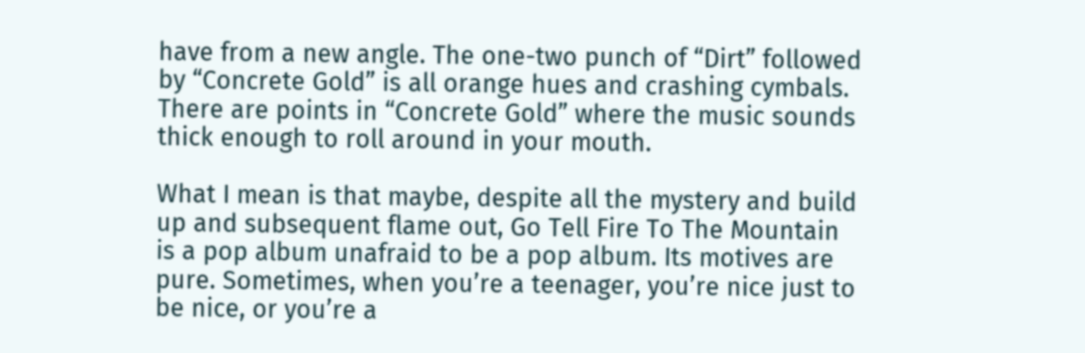have from a new angle. The one-two punch of “Dirt” followed by “Concrete Gold” is all orange hues and crashing cymbals. There are points in “Concrete Gold” where the music sounds thick enough to roll around in your mouth.

What I mean is that maybe, despite all the mystery and build up and subsequent flame out, Go Tell Fire To The Mountain is a pop album unafraid to be a pop album. Its motives are pure. Sometimes, when you’re a teenager, you’re nice just to be nice, or you’re a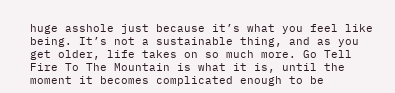huge asshole just because it’s what you feel like being. It’s not a sustainable thing, and as you get older, life takes on so much more. Go Tell Fire To The Mountain is what it is, until the moment it becomes complicated enough to be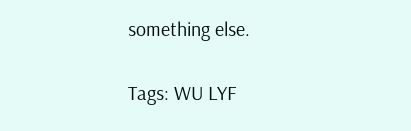something else.

Tags: WU LYF